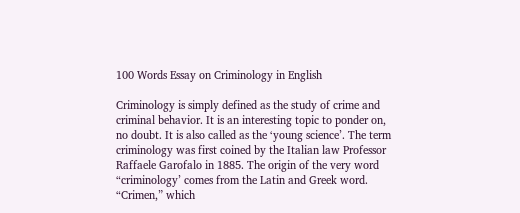100 Words Essay on Criminology in English

Criminology is simply defined as the study of crime and criminal behavior. It is an interesting topic to ponder on, no doubt. It is also called as the ‘young science’. The term criminology was first coined by the Italian law Professor Raffaele Garofalo in 1885. The origin of the very word “criminology’ comes from the Latin and Greek word. “Crimen,” which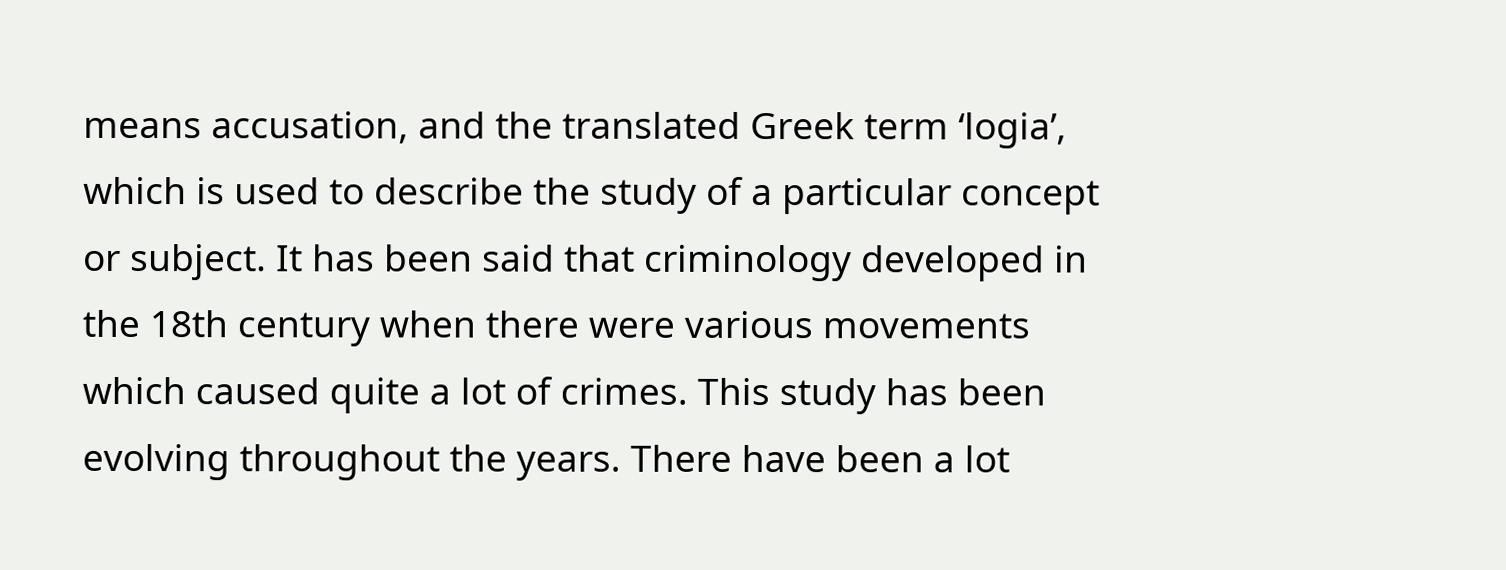means accusation, and the translated Greek term ‘logia’, which is used to describe the study of a particular concept or subject. It has been said that criminology developed in the 18th century when there were various movements which caused quite a lot of crimes. This study has been evolving throughout the years. There have been a lot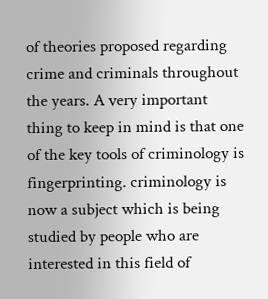of theories proposed regarding crime and criminals throughout the years. A very important thing to keep in mind is that one of the key tools of criminology is fingerprinting. criminology is now a subject which is being studied by people who are interested in this field of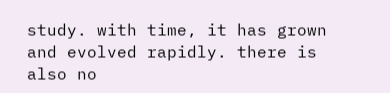study. with time, it has grown and evolved rapidly. there is also no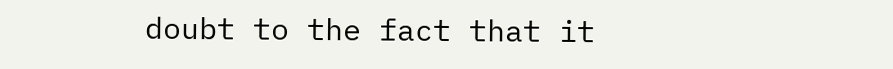doubt to the fact that it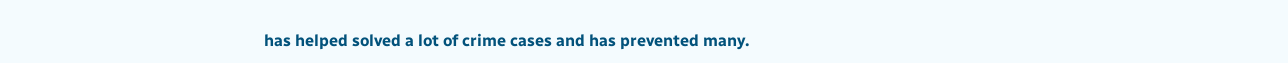has helped solved a lot of crime cases and has prevented many.